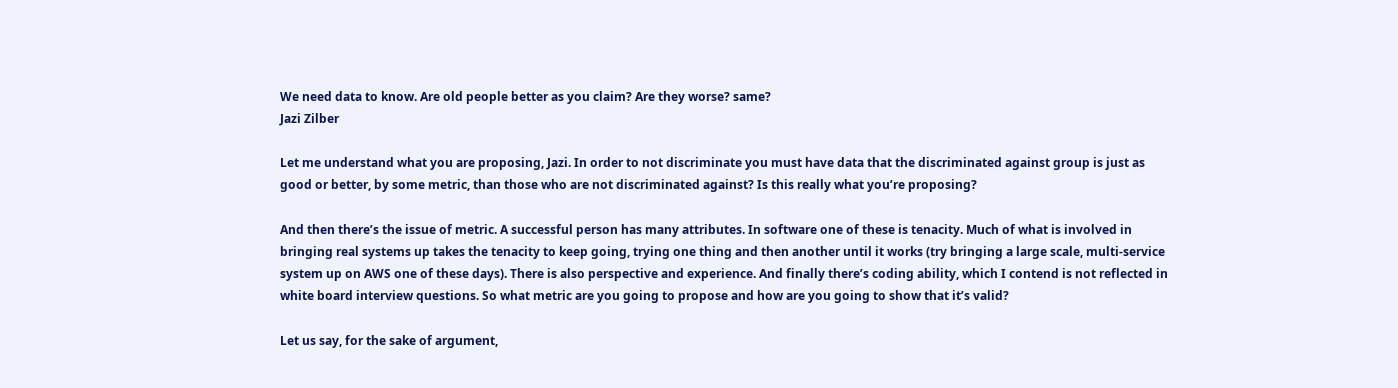We need data to know. Are old people better as you claim? Are they worse? same?
Jazi Zilber

Let me understand what you are proposing, Jazi. In order to not discriminate you must have data that the discriminated against group is just as good or better, by some metric, than those who are not discriminated against? Is this really what you’re proposing?

And then there’s the issue of metric. A successful person has many attributes. In software one of these is tenacity. Much of what is involved in bringing real systems up takes the tenacity to keep going, trying one thing and then another until it works (try bringing a large scale, multi-service system up on AWS one of these days). There is also perspective and experience. And finally there’s coding ability, which I contend is not reflected in white board interview questions. So what metric are you going to propose and how are you going to show that it’s valid?

Let us say, for the sake of argument,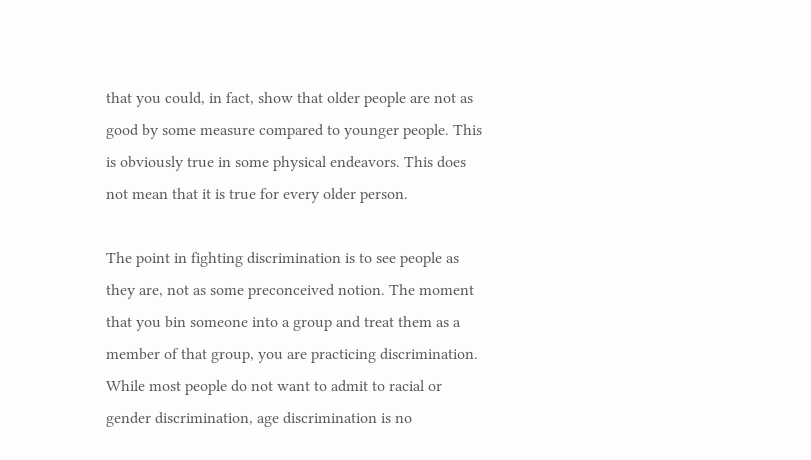that you could, in fact, show that older people are not as good by some measure compared to younger people. This is obviously true in some physical endeavors. This does not mean that it is true for every older person.

The point in fighting discrimination is to see people as they are, not as some preconceived notion. The moment that you bin someone into a group and treat them as a member of that group, you are practicing discrimination. While most people do not want to admit to racial or gender discrimination, age discrimination is no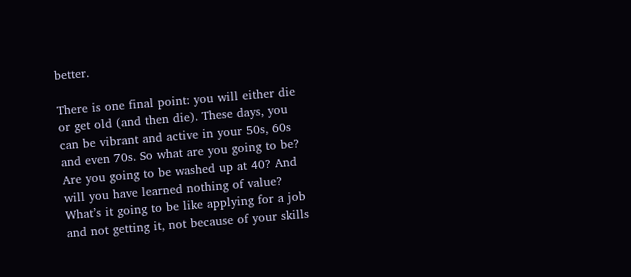better.

There is one final point: you will either die or get old (and then die). These days, you can be vibrant and active in your 50s, 60s and even 70s. So what are you going to be? Are you going to be washed up at 40? And will you have learned nothing of value? What’s it going to be like applying for a job and not getting it, not because of your skills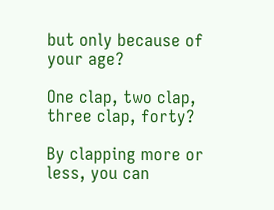but only because of your age?

One clap, two clap, three clap, forty?

By clapping more or less, you can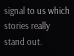signal to us which stories really stand out.